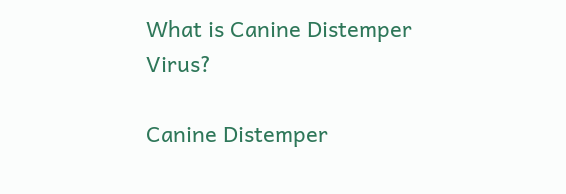What is Canine Distemper Virus?

Canine Distemper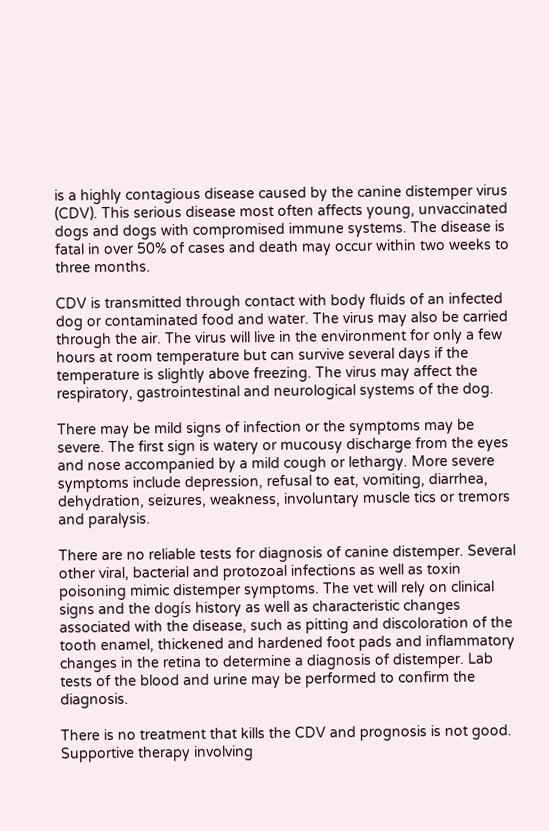is a highly contagious disease caused by the canine distemper virus (CDV). This serious disease most often affects young, unvaccinated dogs and dogs with compromised immune systems. The disease is fatal in over 50% of cases and death may occur within two weeks to three months.

CDV is transmitted through contact with body fluids of an infected dog or contaminated food and water. The virus may also be carried through the air. The virus will live in the environment for only a few hours at room temperature but can survive several days if the temperature is slightly above freezing. The virus may affect the respiratory, gastrointestinal and neurological systems of the dog.

There may be mild signs of infection or the symptoms may be severe. The first sign is watery or mucousy discharge from the eyes and nose accompanied by a mild cough or lethargy. More severe symptoms include depression, refusal to eat, vomiting, diarrhea, dehydration, seizures, weakness, involuntary muscle tics or tremors and paralysis.

There are no reliable tests for diagnosis of canine distemper. Several other viral, bacterial and protozoal infections as well as toxin poisoning mimic distemper symptoms. The vet will rely on clinical signs and the dogís history as well as characteristic changes associated with the disease, such as pitting and discoloration of the tooth enamel, thickened and hardened foot pads and inflammatory changes in the retina to determine a diagnosis of distemper. Lab tests of the blood and urine may be performed to confirm the diagnosis.

There is no treatment that kills the CDV and prognosis is not good. Supportive therapy involving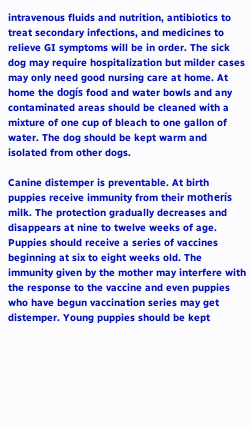intravenous fluids and nutrition, antibiotics to treat secondary infections, and medicines to relieve GI symptoms will be in order. The sick dog may require hospitalization but milder cases may only need good nursing care at home. At home the dogís food and water bowls and any contaminated areas should be cleaned with a mixture of one cup of bleach to one gallon of water. The dog should be kept warm and isolated from other dogs.

Canine distemper is preventable. At birth puppies receive immunity from their motherís milk. The protection gradually decreases and disappears at nine to twelve weeks of age. Puppies should receive a series of vaccines beginning at six to eight weeks old. The immunity given by the mother may interfere with the response to the vaccine and even puppies who have begun vaccination series may get distemper. Young puppies should be kept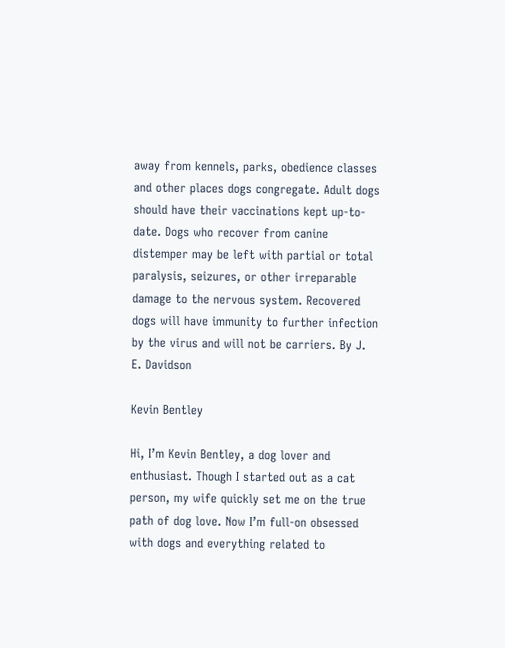away from kennels, parks, obedience classes and other places dogs congregate. Adult dogs should have their vaccinations kept up-to-date. Dogs who recover from canine distemper may be left with partial or total paralysis, seizures, or other irreparable damage to the nervous system. Recovered dogs will have immunity to further infection by the virus and will not be carriers. By J. E. Davidson

Kevin Bentley

Hi, I’m Kevin Bentley, a dog lover and enthusiast. Though I started out as a cat person, my wife quickly set me on the true path of dog love. Now I’m full-on obsessed with dogs and everything related to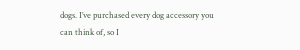dogs. I’ve purchased every dog accessory you can think of, so I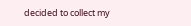decided to collect my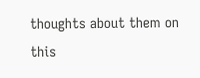thoughts about them on this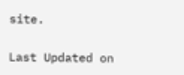site.

Last Updated on